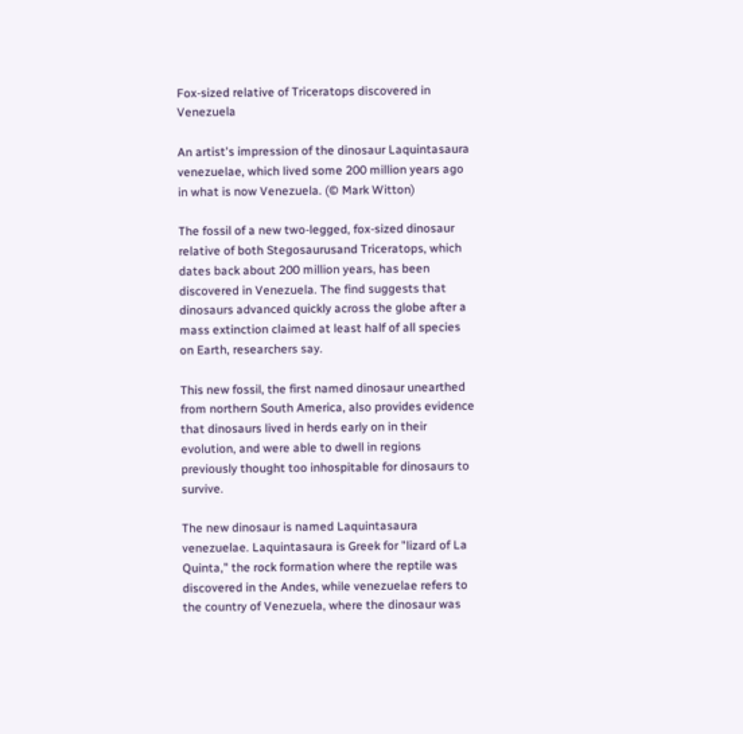Fox-sized relative of Triceratops discovered in Venezuela

An artist's impression of the dinosaur Laquintasaura venezuelae, which lived some 200 million years ago in what is now Venezuela. (© Mark Witton)

The fossil of a new two-legged, fox-sized dinosaur relative of both Stegosaurusand Triceratops, which dates back about 200 million years, has been discovered in Venezuela. The find suggests that dinosaurs advanced quickly across the globe after a mass extinction claimed at least half of all species on Earth, researchers say.

This new fossil, the first named dinosaur unearthed from northern South America, also provides evidence that dinosaurs lived in herds early on in their evolution, and were able to dwell in regions previously thought too inhospitable for dinosaurs to survive.

The new dinosaur is named Laquintasaura venezuelae. Laquintasaura is Greek for "lizard of La Quinta," the rock formation where the reptile was discovered in the Andes, while venezuelae refers to the country of Venezuela, where the dinosaur was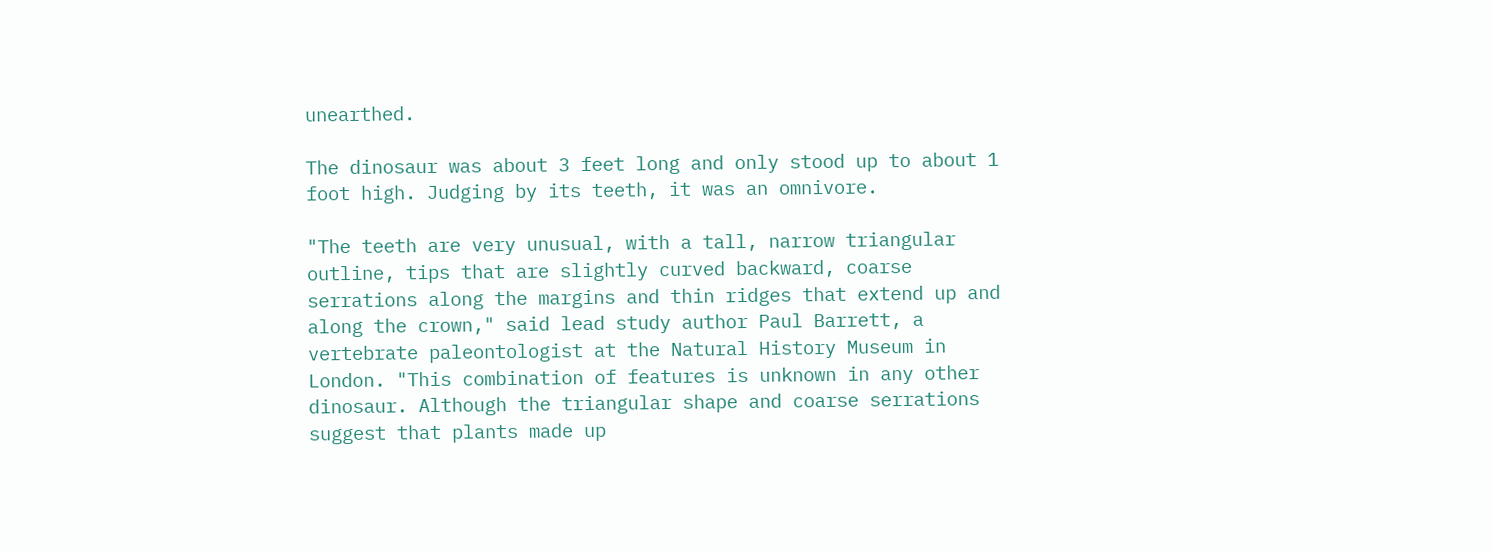unearthed.

The dinosaur was about 3 feet long and only stood up to about 1 foot high. Judging by its teeth, it was an omnivore.

"The teeth are very unusual, with a tall, narrow triangular outline, tips that are slightly curved backward, coarse serrations along the margins and thin ridges that extend up and along the crown," said lead study author Paul Barrett, a vertebrate paleontologist at the Natural History Museum in London. "This combination of features is unknown in any other dinosaur. Although the triangular shape and coarse serrations suggest that plants made up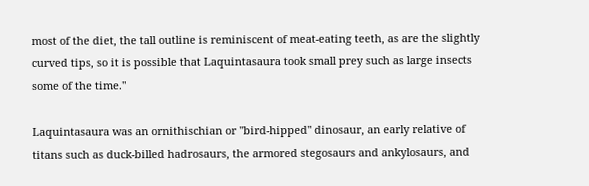most of the diet, the tall outline is reminiscent of meat-eating teeth, as are the slightly curved tips, so it is possible that Laquintasaura took small prey such as large insects some of the time."

Laquintasaura was an ornithischian or "bird-hipped" dinosaur, an early relative of titans such as duck-billed hadrosaurs, the armored stegosaurs and ankylosaurs, and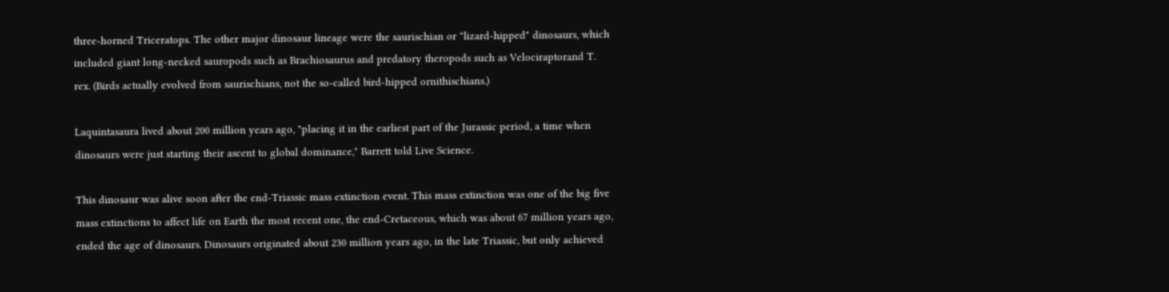three-horned Triceratops. The other major dinosaur lineage were the saurischian or "lizard-hipped" dinosaurs, which included giant long-necked sauropods such as Brachiosaurus and predatory theropods such as Velociraptorand T. rex. (Birds actually evolved from saurischians, not the so-called bird-hipped ornithischians.)

Laquintasaura lived about 200 million years ago, "placing it in the earliest part of the Jurassic period, a time when dinosaurs were just starting their ascent to global dominance," Barrett told Live Science.

This dinosaur was alive soon after the end-Triassic mass extinction event. This mass extinction was one of the big five mass extinctions to affect life on Earth the most recent one, the end-Cretaceous, which was about 67 million years ago, ended the age of dinosaurs. Dinosaurs originated about 230 million years ago, in the late Triassic, but only achieved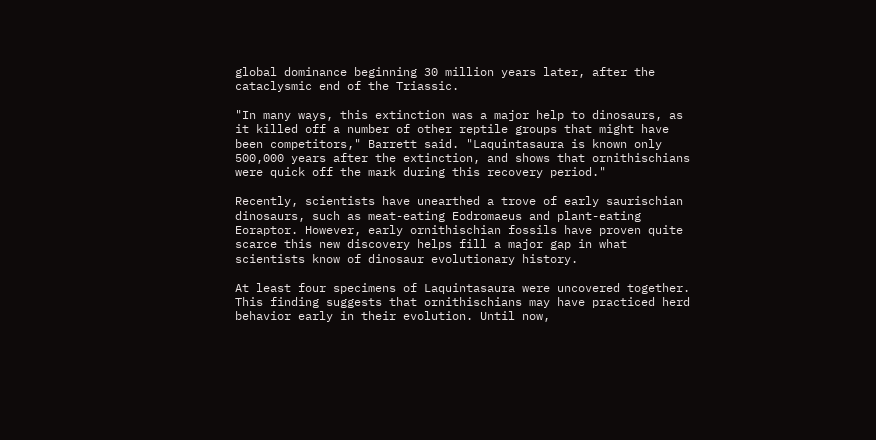global dominance beginning 30 million years later, after the cataclysmic end of the Triassic.

"In many ways, this extinction was a major help to dinosaurs, as it killed off a number of other reptile groups that might have been competitors," Barrett said. "Laquintasaura is known only 500,000 years after the extinction, and shows that ornithischians were quick off the mark during this recovery period."

Recently, scientists have unearthed a trove of early saurischian dinosaurs, such as meat-eating Eodromaeus and plant-eating Eoraptor. However, early ornithischian fossils have proven quite scarce this new discovery helps fill a major gap in what scientists know of dinosaur evolutionary history.

At least four specimens of Laquintasaura were uncovered together. This finding suggests that ornithischians may have practiced herd behavior early in their evolution. Until now,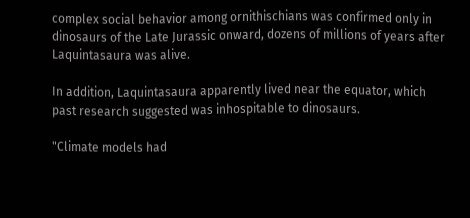complex social behavior among ornithischians was confirmed only in dinosaurs of the Late Jurassic onward, dozens of millions of years after Laquintasaura was alive.

In addition, Laquintasaura apparently lived near the equator, which past research suggested was inhospitable to dinosaurs.

"Climate models had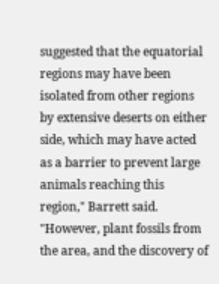suggested that the equatorial regions may have been isolated from other regions by extensive deserts on either side, which may have acted as a barrier to prevent large animals reaching this region," Barrett said. "However, plant fossils from the area, and the discovery of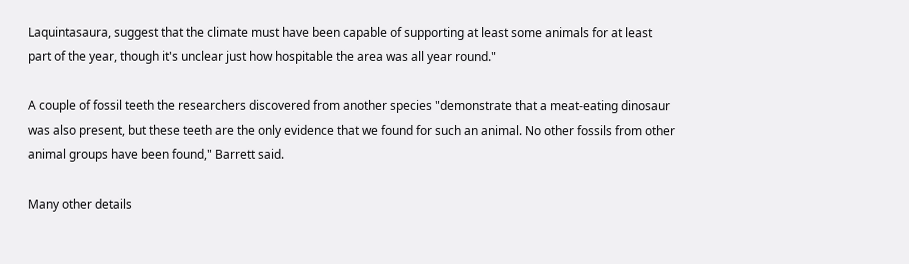Laquintasaura, suggest that the climate must have been capable of supporting at least some animals for at least part of the year, though it's unclear just how hospitable the area was all year round."

A couple of fossil teeth the researchers discovered from another species "demonstrate that a meat-eating dinosaur was also present, but these teeth are the only evidence that we found for such an animal. No other fossils from other animal groups have been found," Barrett said.

Many other details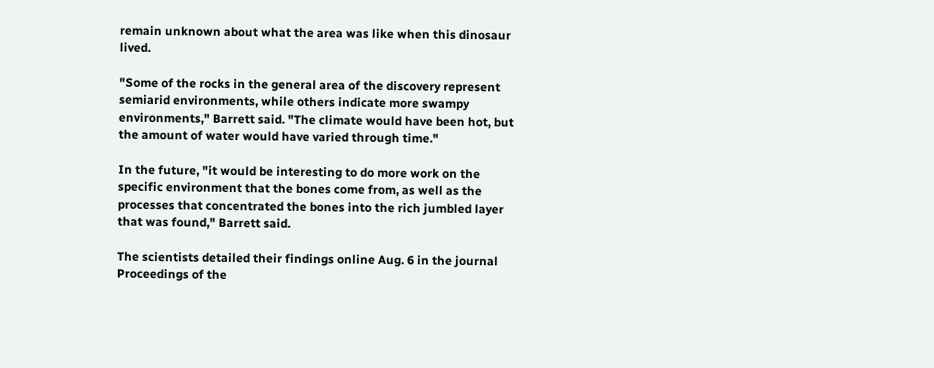remain unknown about what the area was like when this dinosaur lived.

"Some of the rocks in the general area of the discovery represent semiarid environments, while others indicate more swampy environments," Barrett said. "The climate would have been hot, but the amount of water would have varied through time."

In the future, "it would be interesting to do more work on the specific environment that the bones come from, as well as the processes that concentrated the bones into the rich jumbled layer that was found," Barrett said.

The scientists detailed their findings online Aug. 6 in the journal Proceedings of the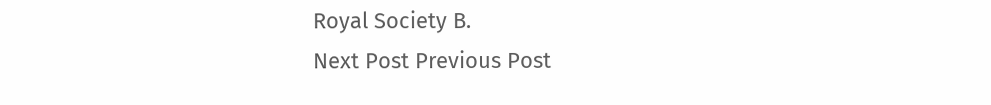Royal Society B.
Next Post Previous Post